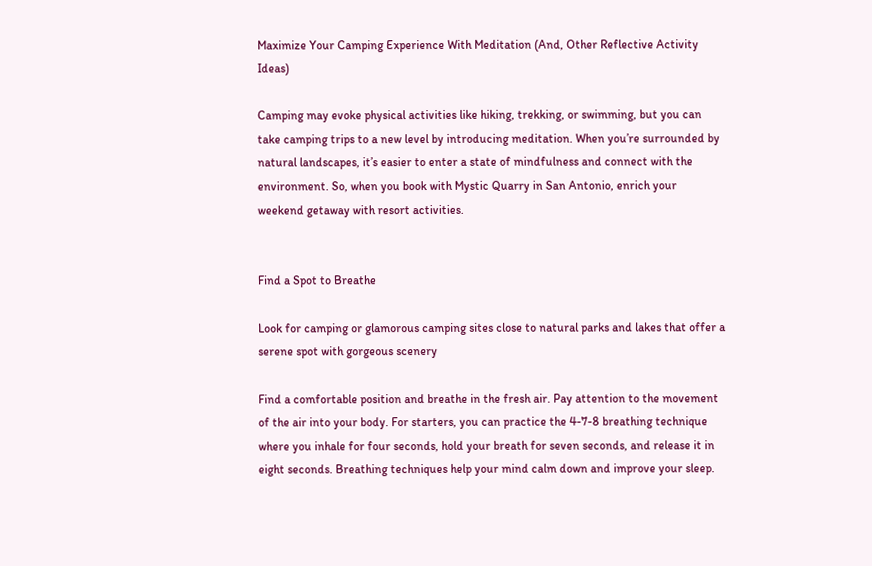Maximize Your Camping Experience With Meditation (And, Other Reflective Activity Ideas)

Camping may evoke physical activities like hiking, trekking, or swimming, but you can take camping trips to a new level by introducing meditation. When you’re surrounded by natural landscapes, it’s easier to enter a state of mindfulness and connect with the environment. So, when you book with Mystic Quarry in San Antonio, enrich your weekend getaway with resort activities.


Find a Spot to Breathe

Look for camping or glamorous camping sites close to natural parks and lakes that offer a serene spot with gorgeous scenery

Find a comfortable position and breathe in the fresh air. Pay attention to the movement of the air into your body. For starters, you can practice the 4-7-8 breathing technique where you inhale for four seconds, hold your breath for seven seconds, and release it in eight seconds. Breathing techniques help your mind calm down and improve your sleep.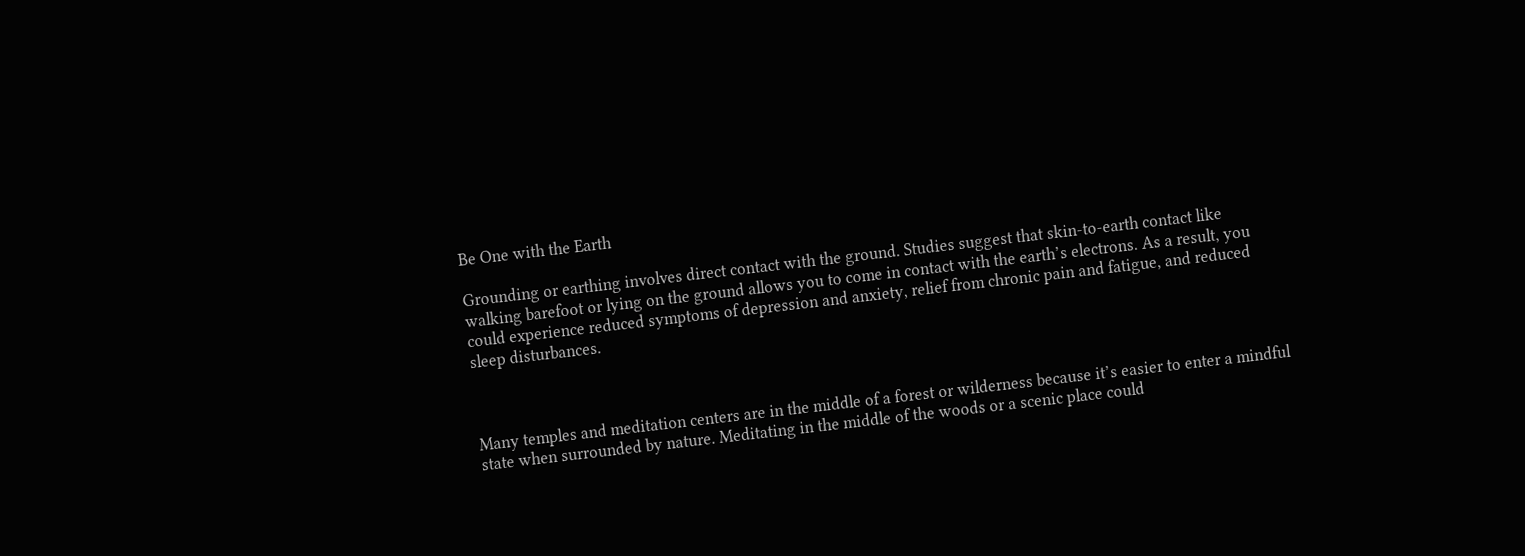Be One with the Earth

Grounding or earthing involves direct contact with the ground. Studies suggest that skin-to-earth contact like walking barefoot or lying on the ground allows you to come in contact with the earth’s electrons. As a result, you could experience reduced symptoms of depression and anxiety, relief from chronic pain and fatigue, and reduced sleep disturbances.



Many temples and meditation centers are in the middle of a forest or wilderness because it’s easier to enter a mindful state when surrounded by nature. Meditating in the middle of the woods or a scenic place could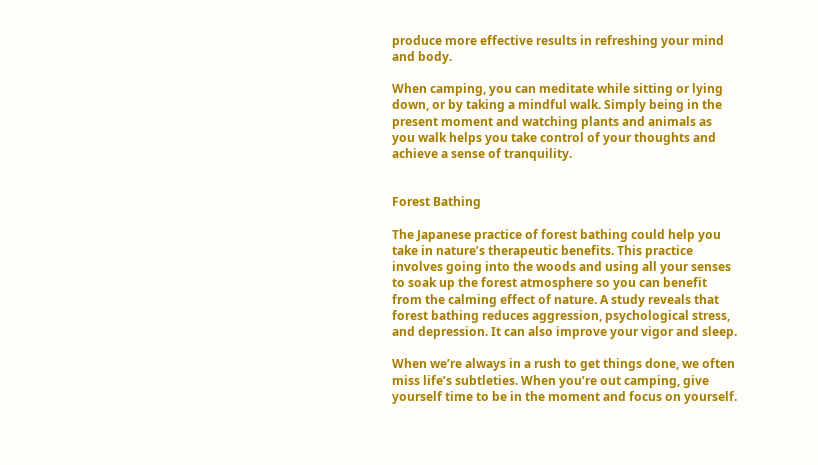produce more effective results in refreshing your mind and body.

When camping, you can meditate while sitting or lying down, or by taking a mindful walk. Simply being in the present moment and watching plants and animals as you walk helps you take control of your thoughts and achieve a sense of tranquility.


Forest Bathing

The Japanese practice of forest bathing could help you take in nature’s therapeutic benefits. This practice involves going into the woods and using all your senses to soak up the forest atmosphere so you can benefit from the calming effect of nature. A study reveals that forest bathing reduces aggression, psychological stress, and depression. It can also improve your vigor and sleep.

When we’re always in a rush to get things done, we often miss life’s subtleties. When you’re out camping, give yourself time to be in the moment and focus on yourself.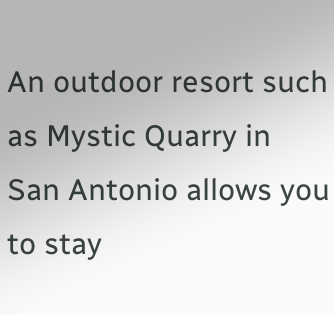An outdoor resort such as Mystic Quarry in San Antonio allows you to stay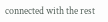connected with the rest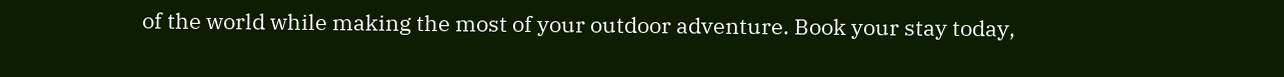of the world while making the most of your outdoor adventure. Book your stay today,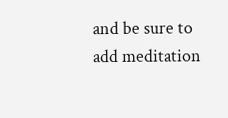and be sure to add meditation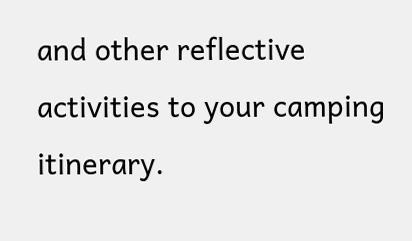and other reflective activities to your camping itinerary.